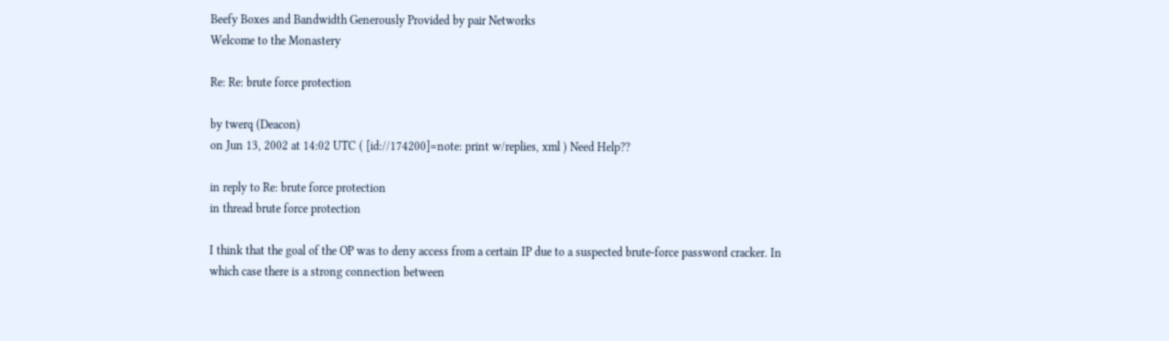Beefy Boxes and Bandwidth Generously Provided by pair Networks
Welcome to the Monastery

Re: Re: brute force protection

by twerq (Deacon)
on Jun 13, 2002 at 14:02 UTC ( [id://174200]=note: print w/replies, xml ) Need Help??

in reply to Re: brute force protection
in thread brute force protection

I think that the goal of the OP was to deny access from a certain IP due to a suspected brute-force password cracker. In which case there is a strong connection between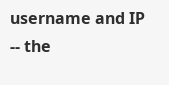username and IP -- the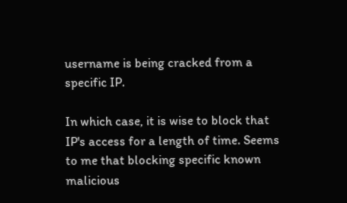username is being cracked from a specific IP.

In which case, it is wise to block that IP's access for a length of time. Seems to me that blocking specific known malicious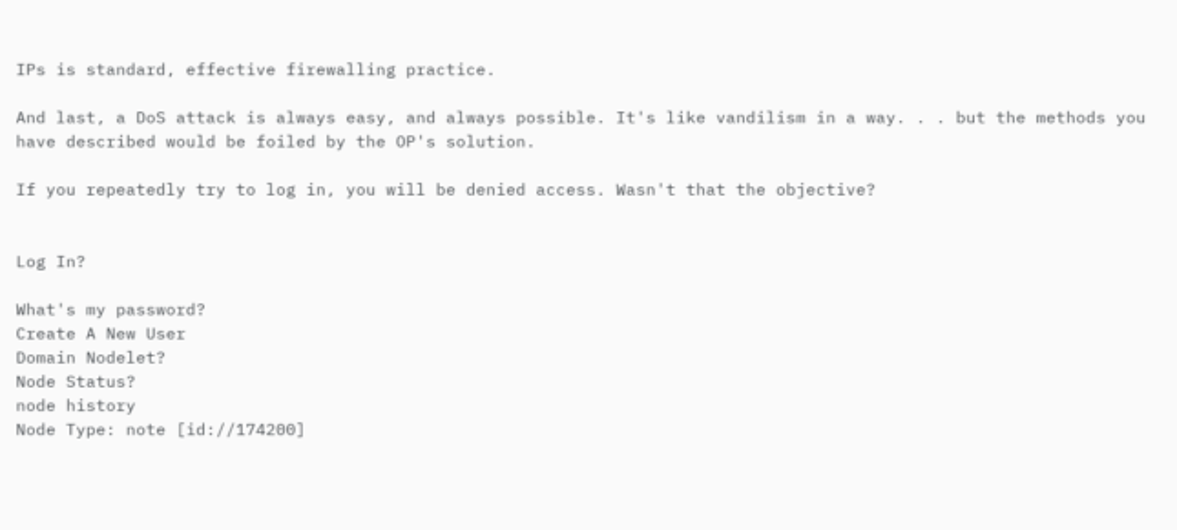IPs is standard, effective firewalling practice.

And last, a DoS attack is always easy, and always possible. It's like vandilism in a way. . . but the methods you have described would be foiled by the OP's solution.

If you repeatedly try to log in, you will be denied access. Wasn't that the objective?


Log In?

What's my password?
Create A New User
Domain Nodelet?
Node Status?
node history
Node Type: note [id://174200]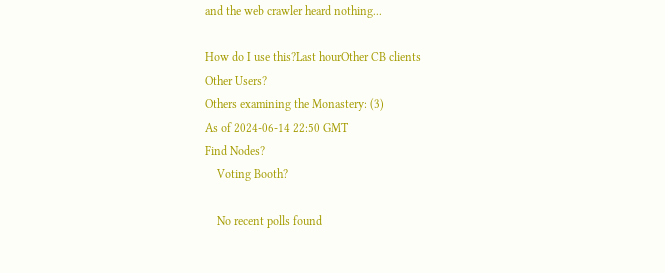and the web crawler heard nothing...

How do I use this?Last hourOther CB clients
Other Users?
Others examining the Monastery: (3)
As of 2024-06-14 22:50 GMT
Find Nodes?
    Voting Booth?

    No recent polls found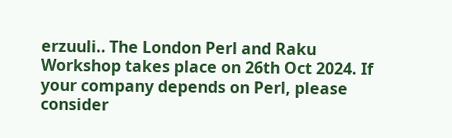erzuuli‥ The London Perl and Raku Workshop takes place on 26th Oct 2024. If your company depends on Perl, please consider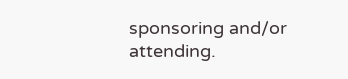sponsoring and/or attending.